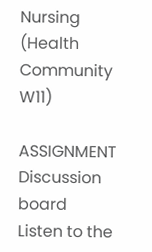Nursing (Health Community W11)

ASSIGNMENT   Discussion board   Listen to the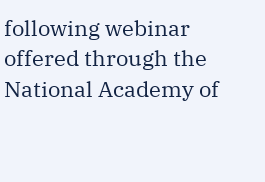following webinar offered through the National Academy of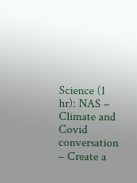Science (1 hr): NAS – Climate and Covid conversation – Create a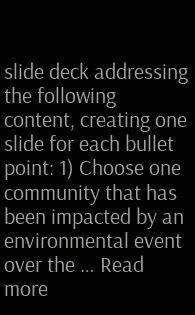slide deck addressing the following content, creating one slide for each bullet point: 1) Choose one community that has been impacted by an environmental event over the … Read more